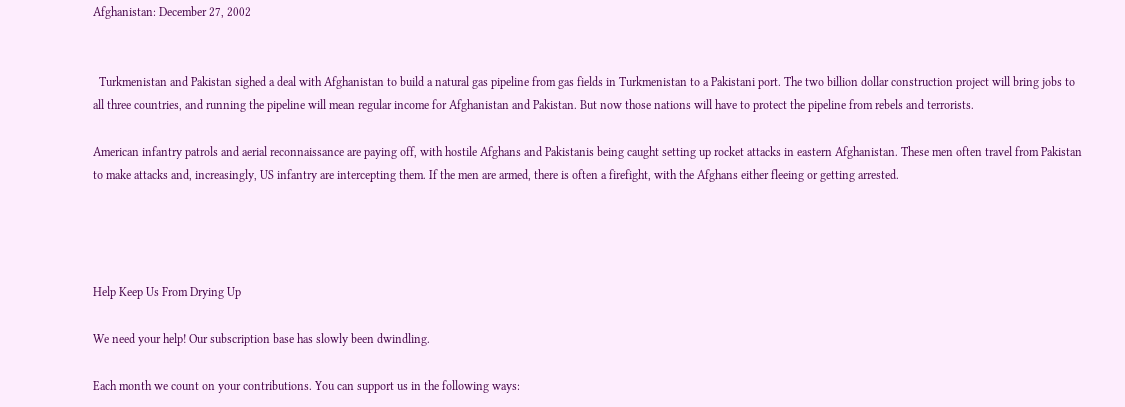Afghanistan: December 27, 2002


  Turkmenistan and Pakistan sighed a deal with Afghanistan to build a natural gas pipeline from gas fields in Turkmenistan to a Pakistani port. The two billion dollar construction project will bring jobs to all three countries, and running the pipeline will mean regular income for Afghanistan and Pakistan. But now those nations will have to protect the pipeline from rebels and terrorists.

American infantry patrols and aerial reconnaissance are paying off, with hostile Afghans and Pakistanis being caught setting up rocket attacks in eastern Afghanistan. These men often travel from Pakistan to make attacks and, increasingly, US infantry are intercepting them. If the men are armed, there is often a firefight, with the Afghans either fleeing or getting arrested.




Help Keep Us From Drying Up

We need your help! Our subscription base has slowly been dwindling.

Each month we count on your contributions. You can support us in the following ways: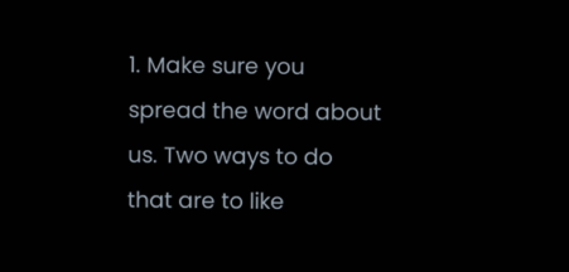1. Make sure you spread the word about us. Two ways to do that are to like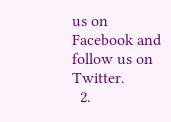us on Facebook and follow us on Twitter.
  2.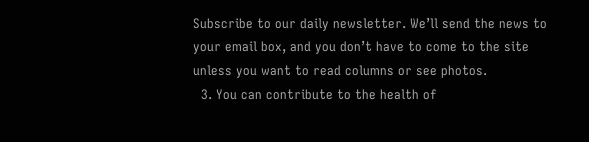Subscribe to our daily newsletter. We’ll send the news to your email box, and you don’t have to come to the site unless you want to read columns or see photos.
  3. You can contribute to the health of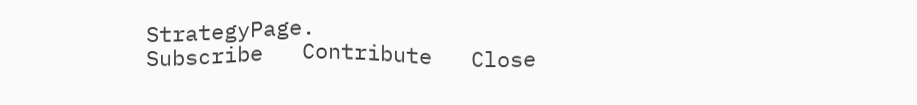StrategyPage.
Subscribe   Contribute   Close